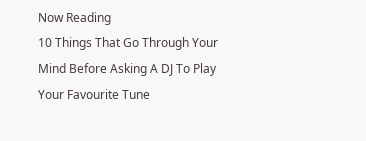Now Reading
10 Things That Go Through Your Mind Before Asking A DJ To Play Your Favourite Tune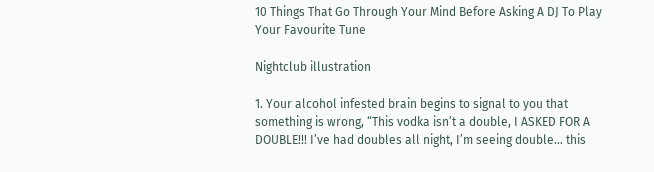10 Things That Go Through Your Mind Before Asking A DJ To Play Your Favourite Tune

Nightclub illustration

1. Your alcohol infested brain begins to signal to you that something is wrong, “This vodka isn’t a double, I ASKED FOR A DOUBLE!!! I’ve had doubles all night, I’m seeing double… this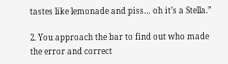tastes like lemonade and piss… oh it’s a Stella.”

2. You approach the bar to find out who made the error and correct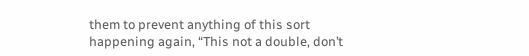them to prevent anything of this sort happening again, “This not a double, don’t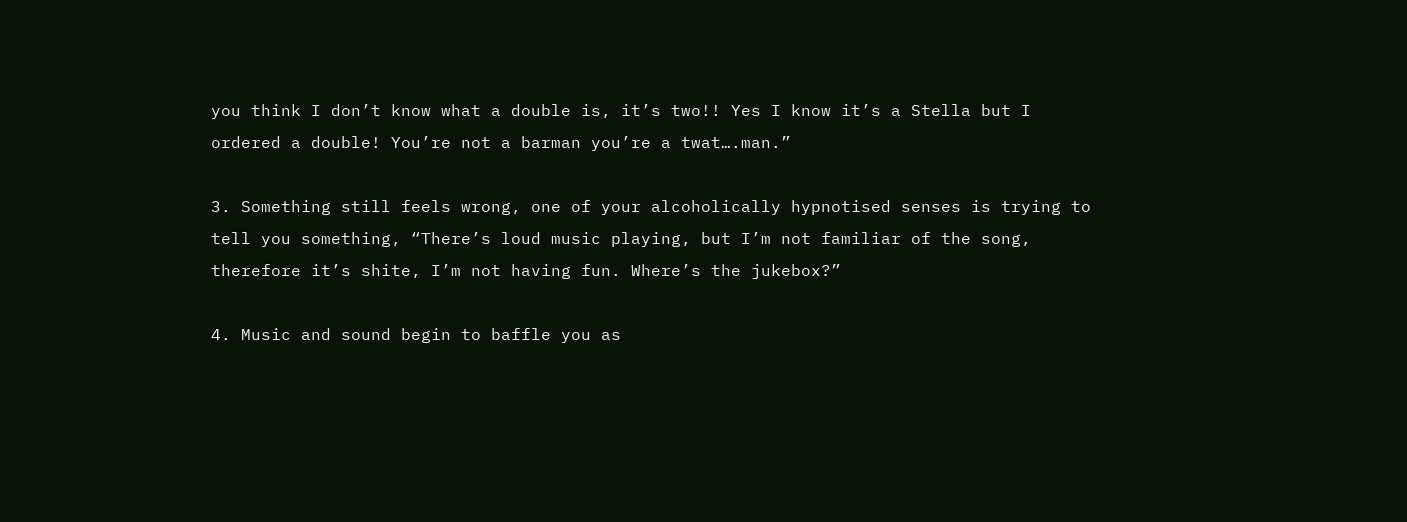you think I don’t know what a double is, it’s two!! Yes I know it’s a Stella but I ordered a double! You’re not a barman you’re a twat….man.”

3. Something still feels wrong, one of your alcoholically hypnotised senses is trying to tell you something, “There’s loud music playing, but I’m not familiar of the song, therefore it’s shite, I’m not having fun. Where’s the jukebox?”

4. Music and sound begin to baffle you as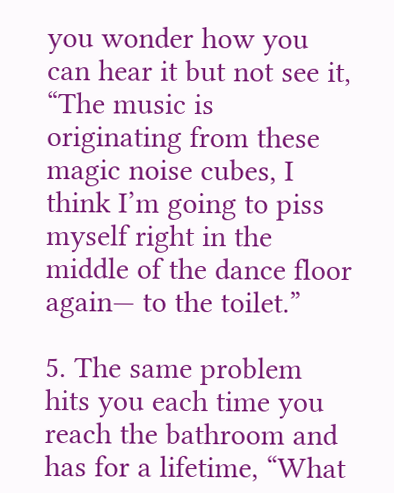you wonder how you can hear it but not see it, “The music is originating from these magic noise cubes, I think I’m going to piss myself right in the middle of the dance floor again— to the toilet.”

5. The same problem hits you each time you reach the bathroom and has for a lifetime, “What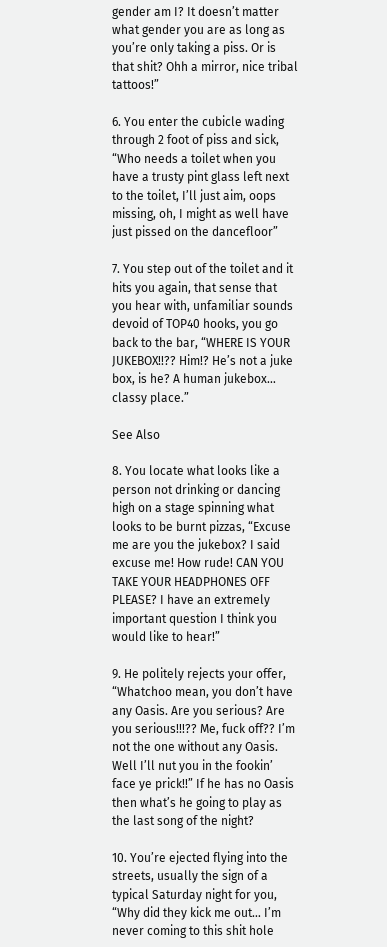gender am I? It doesn’t matter what gender you are as long as you’re only taking a piss. Or is that shit? Ohh a mirror, nice tribal tattoos!”

6. You enter the cubicle wading through 2 foot of piss and sick, “Who needs a toilet when you have a trusty pint glass left next to the toilet, I’ll just aim, oops missing, oh, I might as well have just pissed on the dancefloor”

7. You step out of the toilet and it hits you again, that sense that you hear with, unfamiliar sounds devoid of TOP40 hooks, you go back to the bar, “WHERE IS YOUR JUKEBOX!!?? Him!? He’s not a juke box, is he? A human jukebox… classy place.”

See Also

8. You locate what looks like a person not drinking or dancing high on a stage spinning what looks to be burnt pizzas, “Excuse me are you the jukebox? I said excuse me! How rude! CAN YOU TAKE YOUR HEADPHONES OFF PLEASE? I have an extremely important question I think you would like to hear!”

9. He politely rejects your offer, “Whatchoo mean, you don’t have any Oasis. Are you serious? Are you serious!!!?? Me, fuck off?? I’m not the one without any Oasis. Well I’ll nut you in the fookin’ face ye prick!!” If he has no Oasis then what’s he going to play as the last song of the night?

10. You’re ejected flying into the streets, usually the sign of a typical Saturday night for you, “Why did they kick me out… I’m never coming to this shit hole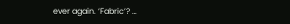ever again. ‘Fabric’? …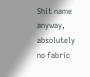Shit name anyway, absolutely no fabric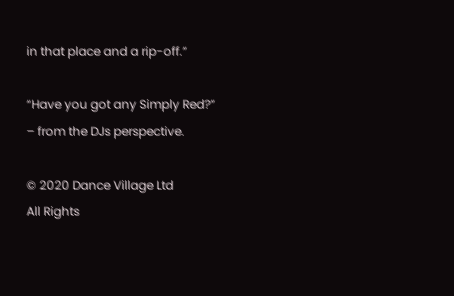in that place and a rip-off.”

“Have you got any Simply Red?” – from the DJs perspective.

© 2020 Dance Village Ltd
All Rights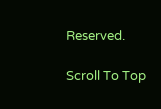Reserved.

Scroll To Top